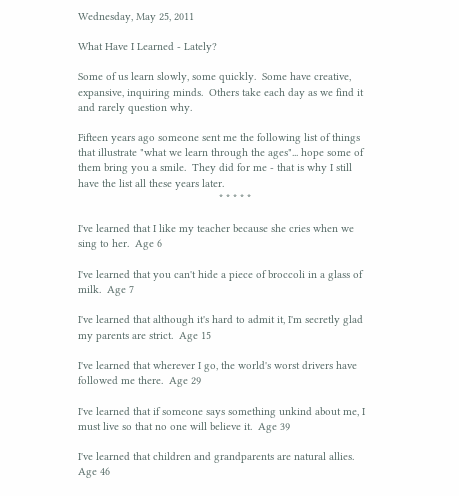Wednesday, May 25, 2011

What Have I Learned - Lately?

Some of us learn slowly, some quickly.  Some have creative, expansive, inquiring minds.  Others take each day as we find it and rarely question why.

Fifteen years ago someone sent me the following list of things that illustrate "what we learn through the ages"... hope some of them bring you a smile.  They did for me - that is why I still have the list all these years later.
                                               * * * * *

I've learned that I like my teacher because she cries when we sing to her.  Age 6

I've learned that you can't hide a piece of broccoli in a glass of milk.  Age 7

I've learned that although it's hard to admit it, I'm secretly glad my parents are strict.  Age 15

I've learned that wherever I go, the world's worst drivers have followed me there.  Age 29

I've learned that if someone says something unkind about me, I must live so that no one will believe it.  Age 39

I've learned that children and grandparents are natural allies. Age 46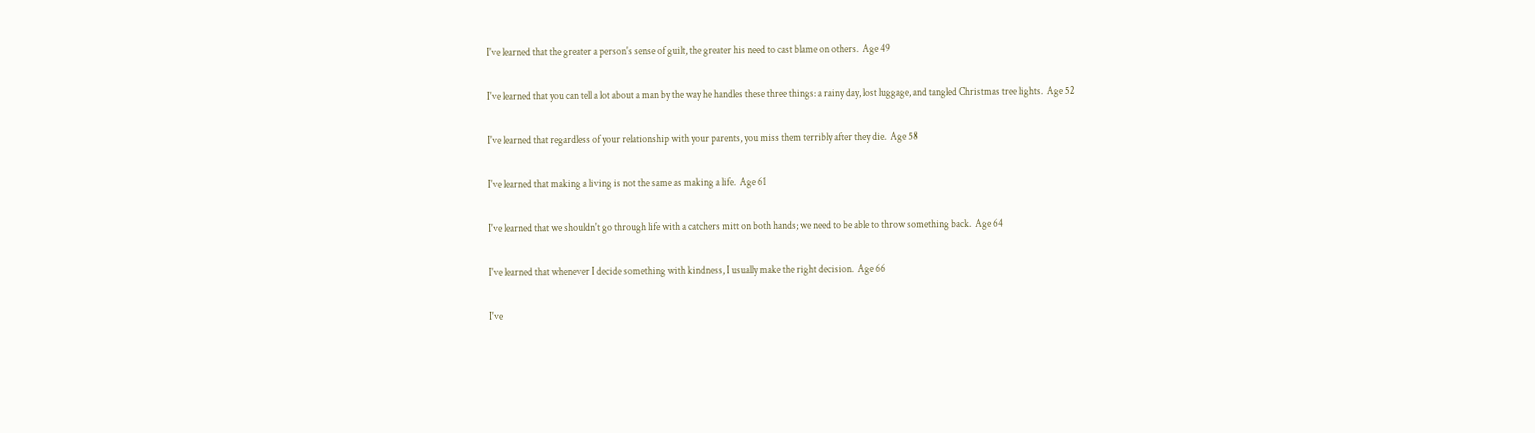I've learned that the greater a person's sense of guilt, the greater his need to cast blame on others.  Age 49

I've learned that you can tell a lot about a man by the way he handles these three things: a rainy day, lost luggage, and tangled Christmas tree lights.  Age 52

I've learned that regardless of your relationship with your parents, you miss them terribly after they die.  Age 58

I've learned that making a living is not the same as making a life.  Age 61

I've learned that we shouldn't go through life with a catchers mitt on both hands; we need to be able to throw something back.  Age 64

I've learned that whenever I decide something with kindness, I usually make the right decision.  Age 66

I've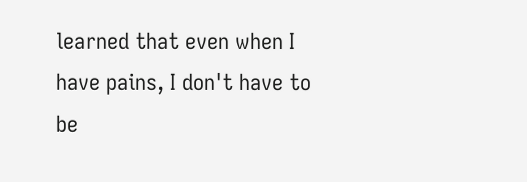learned that even when I have pains, I don't have to be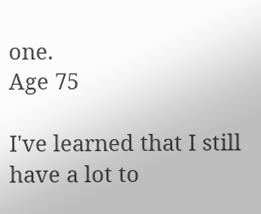one.
Age 75

I've learned that I still have a lot to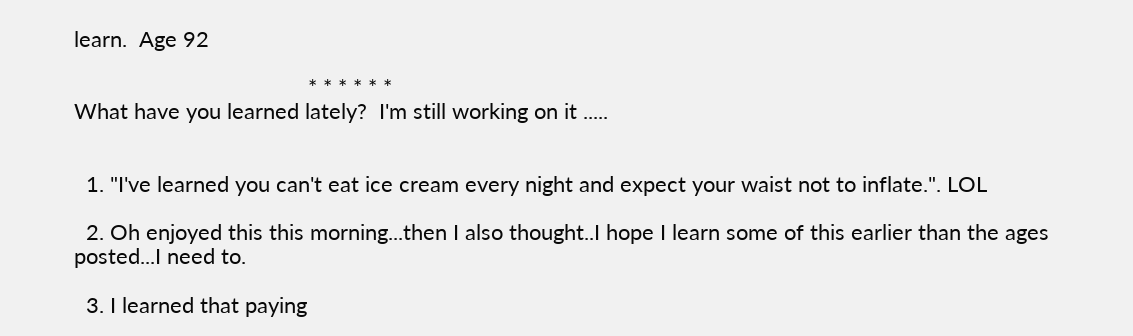learn.  Age 92

                                       * * * * * *
What have you learned lately?  I'm still working on it .....


  1. "I've learned you can't eat ice cream every night and expect your waist not to inflate.". LOL

  2. Oh enjoyed this this morning...then I also thought..I hope I learn some of this earlier than the ages posted...I need to.

  3. I learned that paying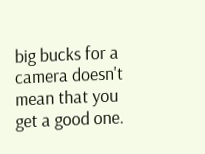big bucks for a camera doesn't mean that you get a good one.